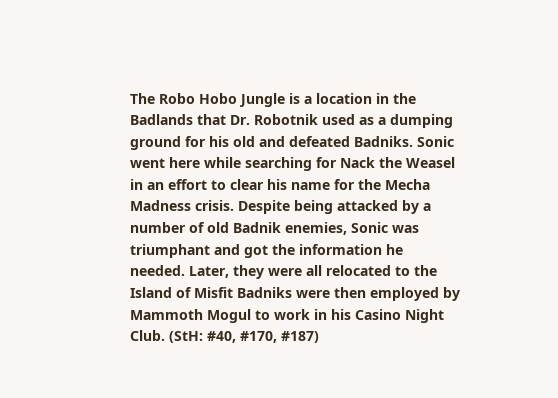The Robo Hobo Jungle is a location in the Badlands that Dr. Robotnik used as a dumping ground for his old and defeated Badniks. Sonic went here while searching for Nack the Weasel in an effort to clear his name for the Mecha Madness crisis. Despite being attacked by a number of old Badnik enemies, Sonic was triumphant and got the information he needed. Later, they were all relocated to the Island of Misfit Badniks were then employed by Mammoth Mogul to work in his Casino Night Club. (StH: #40, #170, #187)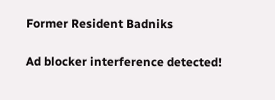Former Resident Badniks

Ad blocker interference detected!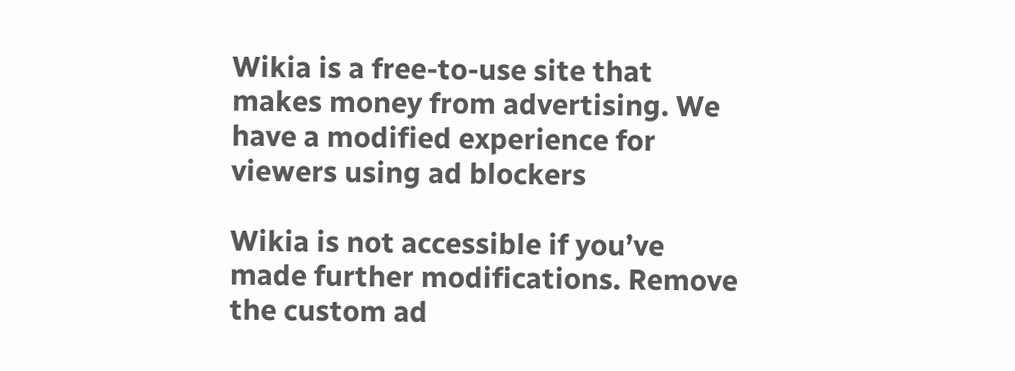Wikia is a free-to-use site that makes money from advertising. We have a modified experience for viewers using ad blockers

Wikia is not accessible if you’ve made further modifications. Remove the custom ad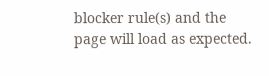blocker rule(s) and the page will load as expected.